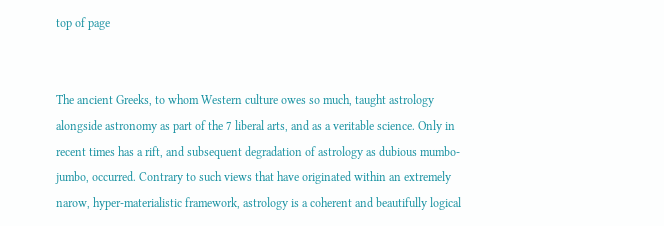top of page


The ancient Greeks, to whom Western culture owes so much, taught astrology alongside astronomy as part of the 7 liberal arts, and as a veritable science. Only in recent times has a rift, and subsequent degradation of astrology as dubious mumbo-jumbo, occurred. Contrary to such views that have originated within an extremely narow, hyper-materialistic framework, astrology is a coherent and beautifully logical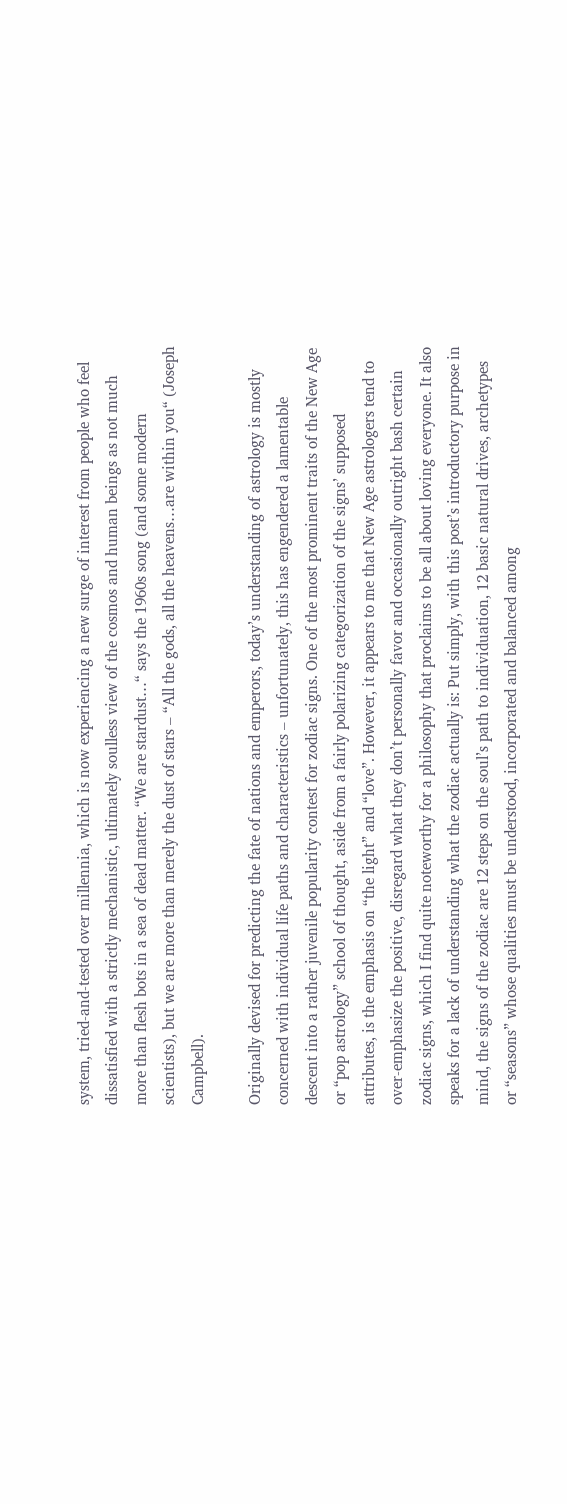system, tried-and-tested over millennia, which is now experiencing a new surge of interest from people who feel dissatisfied with a strictly mechanistic, ultimately soulless view of the cosmos and human beings as not much more than flesh bots in a sea of dead matter. “We are stardust…“ says the 1960s song (and some modern scientists), but we are more than merely the dust of stars – “All the gods, all the heavens…are within you“ (Joseph Campbell).

Originally devised for predicting the fate of nations and emperors, today’s understanding of astrology is mostly concerned with individual life paths and characteristics – unfortunately, this has engendered a lamentable descent into a rather juvenile popularity contest for zodiac signs. One of the most prominent traits of the New Age or “pop astrology” school of thought, aside from a fairly polarizing categorization of the signs’ supposed attributes, is the emphasis on “the light” and “love”. However, it appears to me that New Age astrologers tend to over-emphasize the positive, disregard what they don’t personally favor and occasionally outright bash certain zodiac signs, which I find quite noteworthy for a philosophy that proclaims to be all about loving everyone. It also speaks for a lack of understanding what the zodiac actually is: Put simply, with this post’s introductory purpose in mind, the signs of the zodiac are 12 steps on the soul’s path to individuation, 12 basic natural drives, archetypes or “seasons” whose qualities must be understood, incorporated and balanced among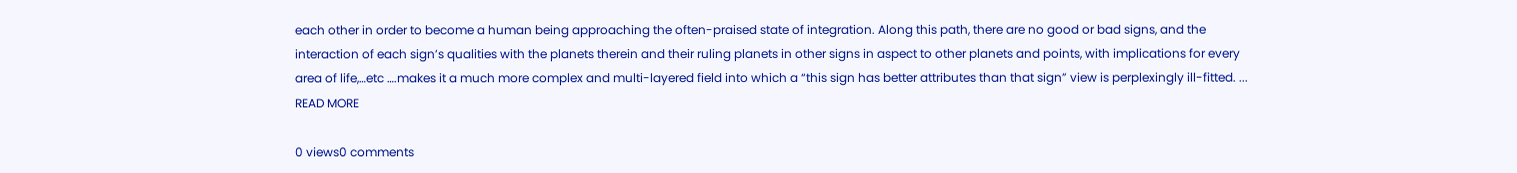each other in order to become a human being approaching the often-praised state of integration. Along this path, there are no good or bad signs, and the interaction of each sign’s qualities with the planets therein and their ruling planets in other signs in aspect to other planets and points, with implications for every area of life,…etc ….makes it a much more complex and multi-layered field into which a “this sign has better attributes than that sign” view is perplexingly ill-fitted. ... READ MORE

0 views0 comments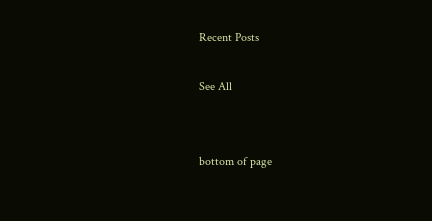Recent Posts

See All


bottom of page